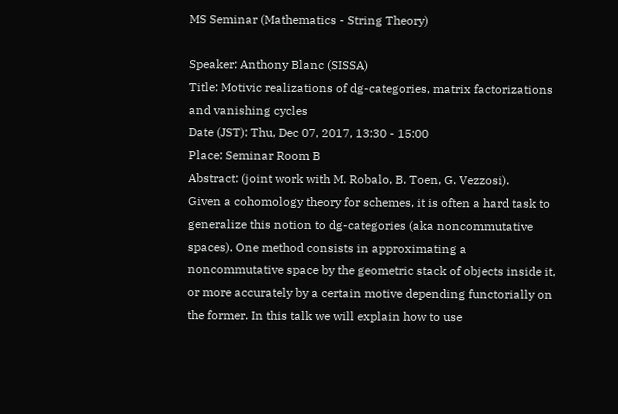MS Seminar (Mathematics - String Theory)

Speaker: Anthony Blanc (SISSA)
Title: Motivic realizations of dg-categories, matrix factorizations and vanishing cycles
Date (JST): Thu, Dec 07, 2017, 13:30 - 15:00
Place: Seminar Room B
Abstract: (joint work with M. Robalo, B. Toen, G. Vezzosi).
Given a cohomology theory for schemes, it is often a hard task to generalize this notion to dg-categories (aka noncommutative spaces). One method consists in approximating a noncommutative space by the geometric stack of objects inside it, or more accurately by a certain motive depending functorially on the former. In this talk we will explain how to use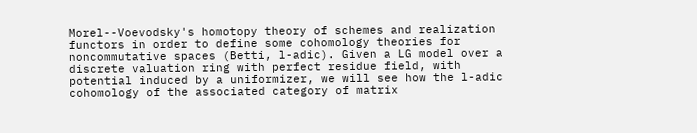Morel--Voevodsky's homotopy theory of schemes and realization functors in order to define some cohomology theories for noncommutative spaces (Betti, l-adic). Given a LG model over a discrete valuation ring with perfect residue field, with potential induced by a uniformizer, we will see how the l-adic cohomology of the associated category of matrix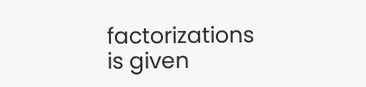factorizations is given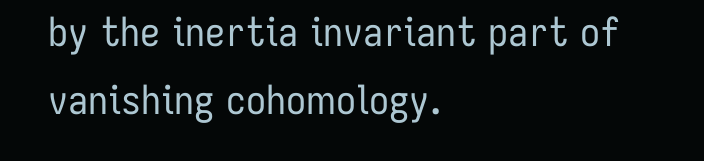by the inertia invariant part of vanishing cohomology.